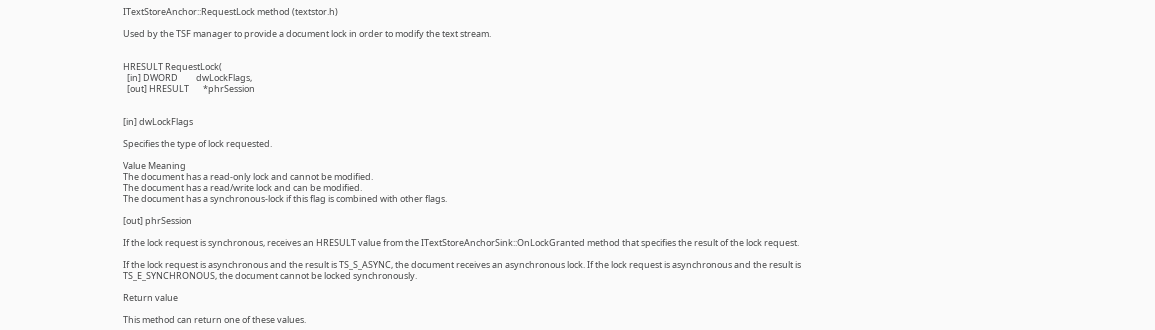ITextStoreAnchor::RequestLock method (textstor.h)

Used by the TSF manager to provide a document lock in order to modify the text stream.


HRESULT RequestLock(
  [in] DWORD         dwLockFlags,
  [out] HRESULT       *phrSession


[in] dwLockFlags

Specifies the type of lock requested.

Value Meaning
The document has a read-only lock and cannot be modified.
The document has a read/write lock and can be modified.
The document has a synchronous-lock if this flag is combined with other flags.

[out] phrSession

If the lock request is synchronous, receives an HRESULT value from the ITextStoreAnchorSink::OnLockGranted method that specifies the result of the lock request.

If the lock request is asynchronous and the result is TS_S_ASYNC, the document receives an asynchronous lock. If the lock request is asynchronous and the result is TS_E_SYNCHRONOUS, the document cannot be locked synchronously.

Return value

This method can return one of these values.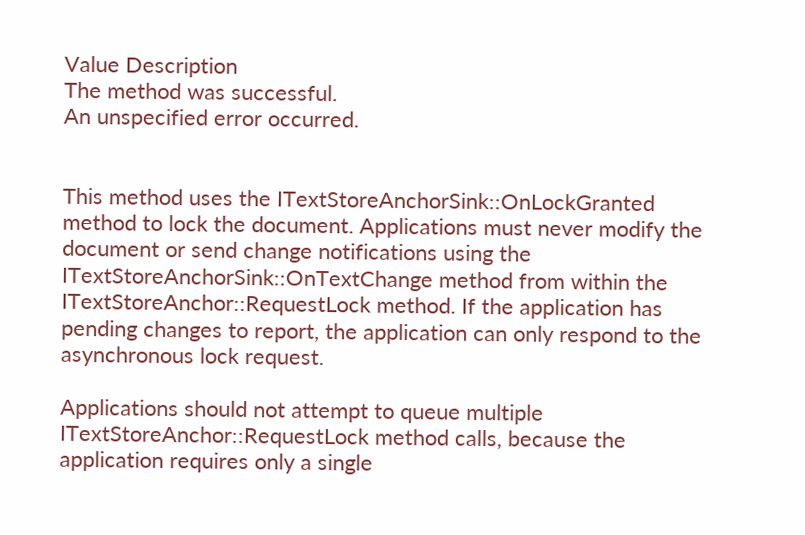Value Description
The method was successful.
An unspecified error occurred.


This method uses the ITextStoreAnchorSink::OnLockGranted method to lock the document. Applications must never modify the document or send change notifications using the ITextStoreAnchorSink::OnTextChange method from within the ITextStoreAnchor::RequestLock method. If the application has pending changes to report, the application can only respond to the asynchronous lock request.

Applications should not attempt to queue multiple ITextStoreAnchor::RequestLock method calls, because the application requires only a single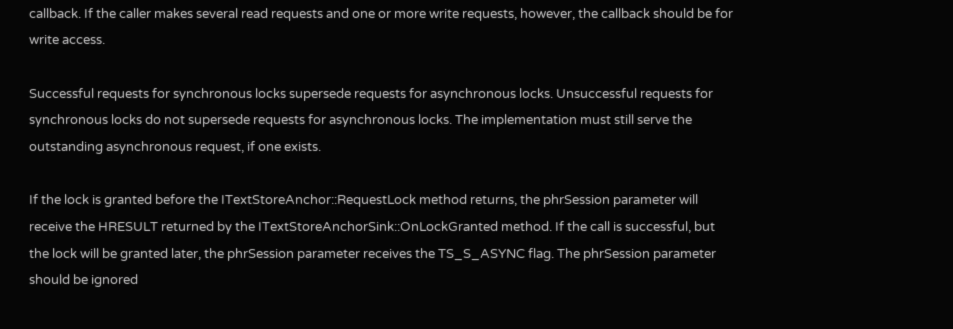callback. If the caller makes several read requests and one or more write requests, however, the callback should be for write access.

Successful requests for synchronous locks supersede requests for asynchronous locks. Unsuccessful requests for synchronous locks do not supersede requests for asynchronous locks. The implementation must still serve the outstanding asynchronous request, if one exists.

If the lock is granted before the ITextStoreAnchor::RequestLock method returns, the phrSession parameter will receive the HRESULT returned by the ITextStoreAnchorSink::OnLockGranted method. If the call is successful, but the lock will be granted later, the phrSession parameter receives the TS_S_ASYNC flag. The phrSession parameter should be ignored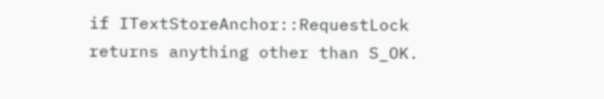if ITextStoreAnchor::RequestLock returns anything other than S_OK.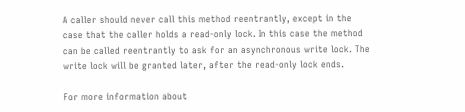A caller should never call this method reentrantly, except in the case that the caller holds a read-only lock. In this case the method can be called reentrantly to ask for an asynchronous write lock. The write lock will be granted later, after the read-only lock ends.

For more information about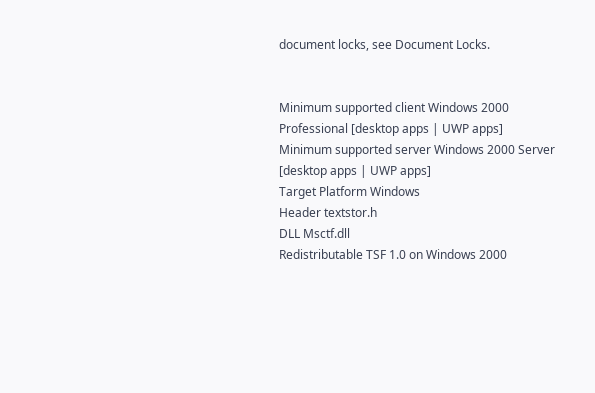document locks, see Document Locks.


Minimum supported client Windows 2000 Professional [desktop apps | UWP apps]
Minimum supported server Windows 2000 Server [desktop apps | UWP apps]
Target Platform Windows
Header textstor.h
DLL Msctf.dll
Redistributable TSF 1.0 on Windows 2000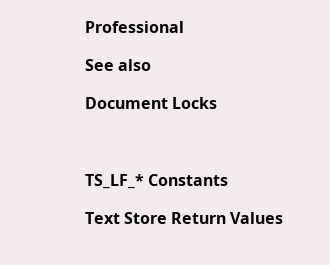Professional

See also

Document Locks



TS_LF_* Constants

Text Store Return Values